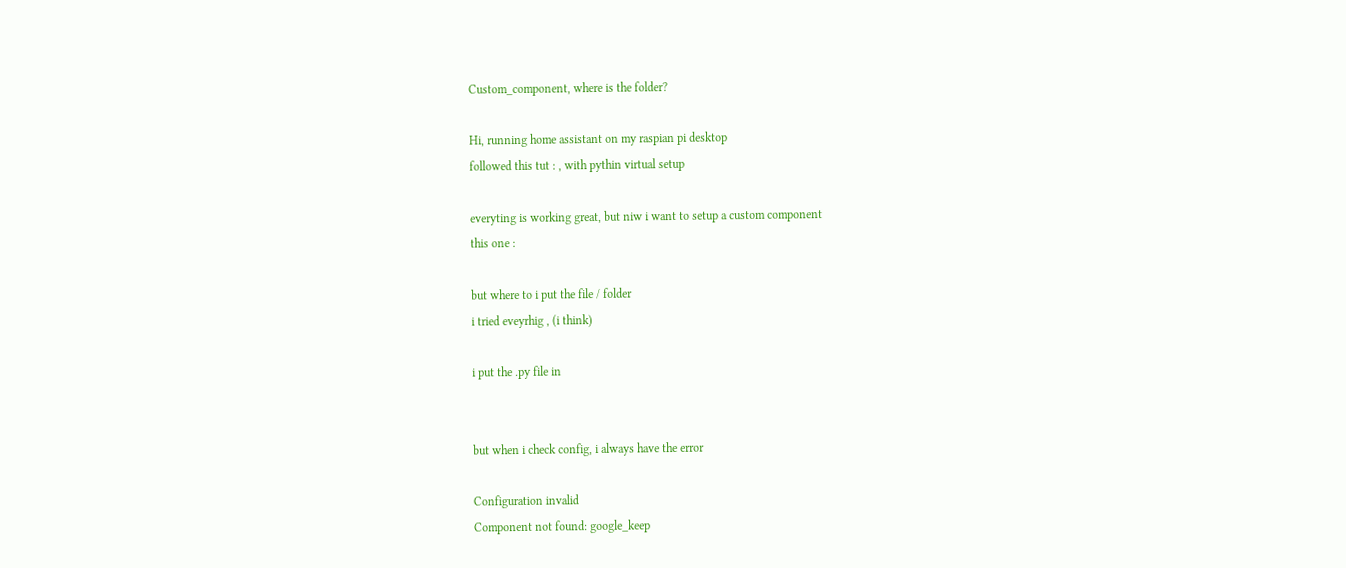Custom_component, where is the folder?

Hi, running home assistant on my raspian pi desktop
followed this tut : , with pythin virtual setup

everyting is working great, but niw i want to setup a custom component
this one :

but where to i put the file / folder
i tried eveyrhig , (i think)

i put the .py file in


but when i check config, i always have the error

Configuration invalid
Component not found: google_keep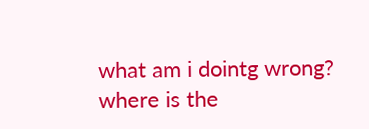what am i dointg wrong? where is the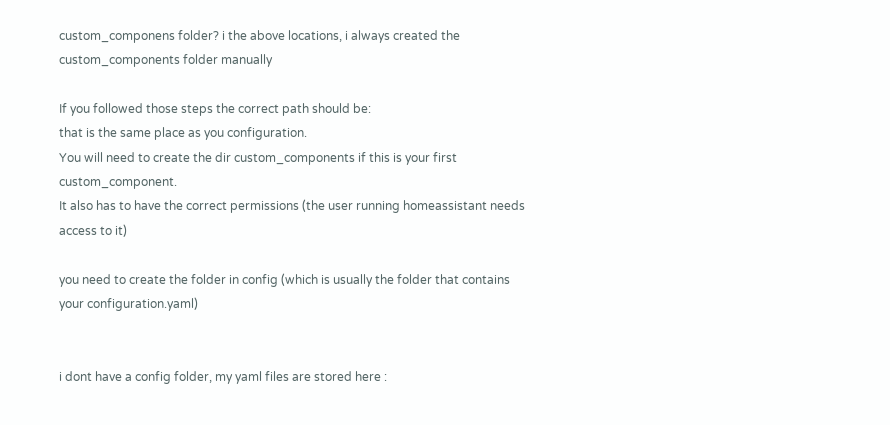custom_componens folder? i the above locations, i always created the custom_components folder manually

If you followed those steps the correct path should be:
that is the same place as you configuration.
You will need to create the dir custom_components if this is your first custom_component.
It also has to have the correct permissions (the user running homeassistant needs access to it)

you need to create the folder in config (which is usually the folder that contains your configuration.yaml)


i dont have a config folder, my yaml files are stored here :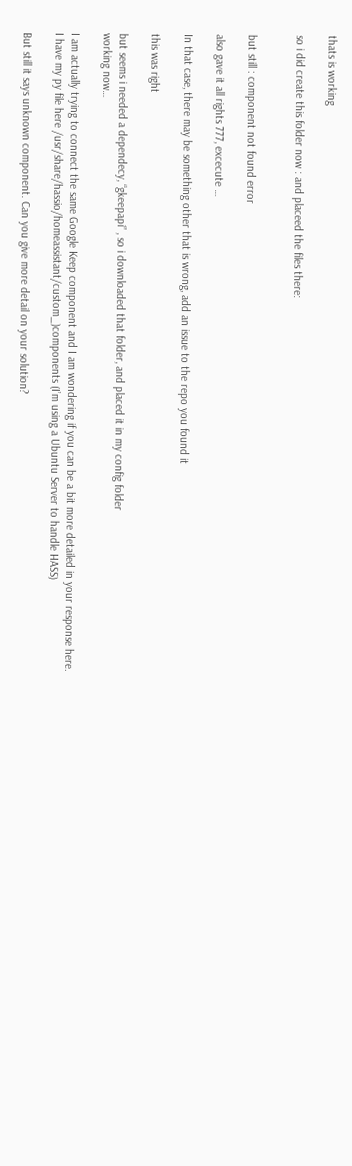thats is working

so i did create this folder now : and placeed the files there:


but still : component not found error

also gave it all rights 777, excecute …

In that case, there may be something other that is wrong, add an issue to the repo you found it

this was right

but seems i needed a dependecy, “gkeepapi” , so i downloaded that folder, and placed it in my config folder
working now…

I am actually trying to connect the same Google Keep component and I am wondering if you can be a bit more detailed in your response here.
I have my py file here /usr/share/hassio/homeassistant/custom_)components (I’m using a Ubuntu Server to handle HASS)

But still it says unknown component. Can you give more detail on your solution?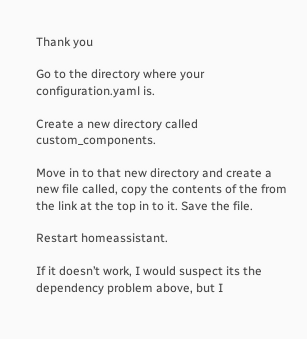Thank you

Go to the directory where your configuration.yaml is.

Create a new directory called custom_components.

Move in to that new directory and create a new file called, copy the contents of the from the link at the top in to it. Save the file.

Restart homeassistant.

If it doesn’t work, I would suspect its the dependency problem above, but I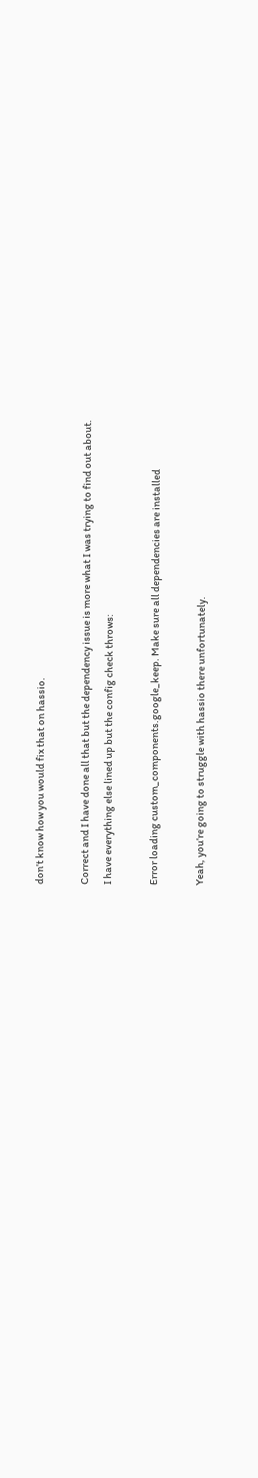don’t know how you would fix that on hassio.

Correct and I have done all that but the dependency issue is more what I was trying to find out about.
I have everything else lined up but the config check throws:

Error loading custom_components.google_keep. Make sure all dependencies are installed

Yeah, you’re going to struggle with hassio there unfortunately.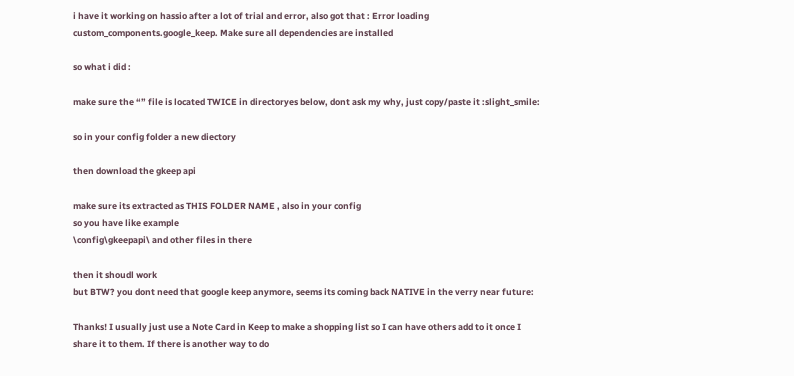i have it working on hassio after a lot of trial and error, also got that : Error loading custom_components.google_keep. Make sure all dependencies are installed

so what i did :

make sure the “” file is located TWICE in directoryes below, dont ask my why, just copy/paste it :slight_smile:

so in your config folder a new diectory

then download the gkeep api

make sure its extracted as THIS FOLDER NAME , also in your config
so you have like example
\config\gkeepapi\ and other files in there

then it shoudl work
but BTW? you dont need that google keep anymore, seems its coming back NATIVE in the verry near future:

Thanks! I usually just use a Note Card in Keep to make a shopping list so I can have others add to it once I share it to them. If there is another way to do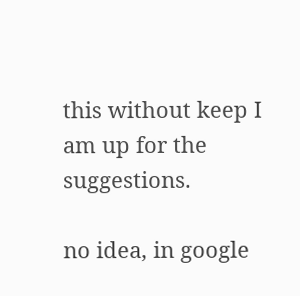this without keep I am up for the suggestions.

no idea, in google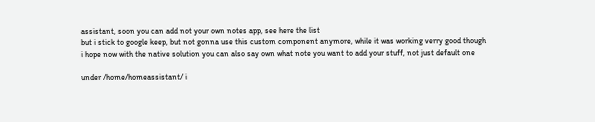assistant, soon you can add not your own notes app, see here the list
but i stick to google keep, but not gonna use this custom component anymore, while it was working verry good though
i hope now with the native solution you can also say own what note you want to add your stuff, not just default one

under /home/homeassistant/ i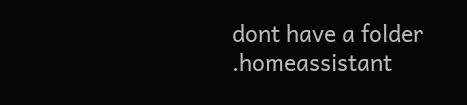dont have a folder .homeassistant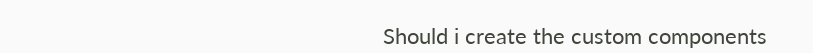Should i create the custom components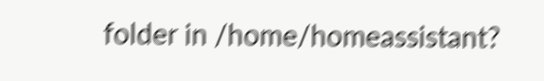folder in /home/homeassistant?